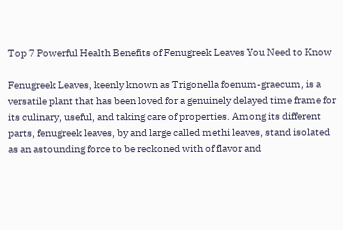Top 7 Powerful Health Benefits of Fenugreek Leaves You Need to Know

Fenugreek Leaves, keenly known as Trigonella foenum-graecum, is a versatile plant that has been loved for a genuinely delayed time frame for its culinary, useful, and taking care of properties. Among its different parts, fenugreek leaves, by and large called methi leaves, stand isolated as an astounding force to be reckoned with of flavor and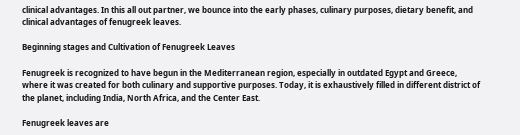clinical advantages. In this all out partner, we bounce into the early phases, culinary purposes, dietary benefit, and clinical advantages of fenugreek leaves.

Beginning stages and Cultivation of Fenugreek Leaves

Fenugreek is recognized to have begun in the Mediterranean region, especially in outdated Egypt and Greece, where it was created for both culinary and supportive purposes. Today, it is exhaustively filled in different district of the planet, including India, North Africa, and the Center East.

Fenugreek leaves are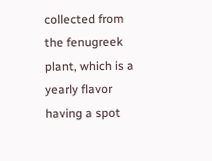collected from the fenugreek plant, which is a yearly flavor having a spot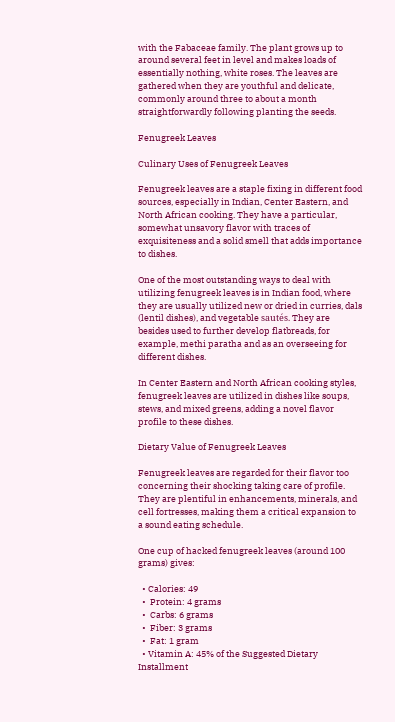with the Fabaceae family. The plant grows up to around several feet in level and makes loads of essentially nothing, white roses. The leaves are gathered when they are youthful and delicate, commonly around three to about a month straightforwardly following planting the seeds.

Fenugreek Leaves

Culinary Uses of Fenugreek Leaves

Fenugreek leaves are a staple fixing in different food sources, especially in Indian, Center Eastern, and North African cooking. They have a particular, somewhat unsavory flavor with traces of exquisiteness and a solid smell that adds importance to dishes.

One of the most outstanding ways to deal with utilizing fenugreek leaves is in Indian food, where they are usually utilized new or dried in curries, dals (lentil dishes), and vegetable sautés. They are besides used to further develop flatbreads, for example, methi paratha and as an overseeing for different dishes.

In Center Eastern and North African cooking styles, fenugreek leaves are utilized in dishes like soups, stews, and mixed greens, adding a novel flavor profile to these dishes.

Dietary Value of Fenugreek Leaves

Fenugreek leaves are regarded for their flavor too concerning their shocking taking care of profile. They are plentiful in enhancements, minerals, and cell fortresses, making them a critical expansion to a sound eating schedule.

One cup of hacked fenugreek leaves (around 100 grams) gives:

  • Calories: 49
  •  Protein: 4 grams
  •  Carbs: 6 grams
  •  Fiber: 3 grams
  •  Fat: 1 gram
  • Vitamin A: 45% of the Suggested Dietary Installment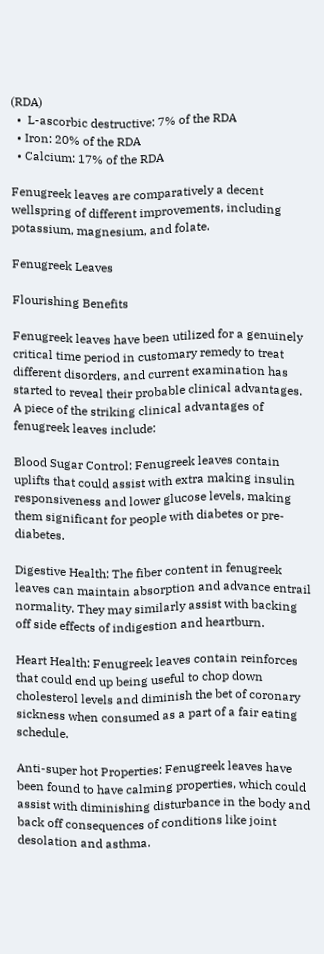(RDA)
  •  L-ascorbic destructive: 7% of the RDA
  • Iron: 20% of the RDA
  • Calcium: 17% of the RDA

Fenugreek leaves are comparatively a decent wellspring of different improvements, including potassium, magnesium, and folate.

Fenugreek Leaves

Flourishing Benefits

Fenugreek leaves have been utilized for a genuinely critical time period in customary remedy to treat different disorders, and current examination has started to reveal their probable clinical advantages. A piece of the striking clinical advantages of fenugreek leaves include:

Blood Sugar Control: Fenugreek leaves contain uplifts that could assist with extra making insulin responsiveness and lower glucose levels, making them significant for people with diabetes or pre-diabetes.

Digestive Health: The fiber content in fenugreek leaves can maintain absorption and advance entrail normality. They may similarly assist with backing off side effects of indigestion and heartburn.

Heart Health: Fenugreek leaves contain reinforces that could end up being useful to chop down cholesterol levels and diminish the bet of coronary sickness when consumed as a part of a fair eating schedule.

Anti-super hot Properties: Fenugreek leaves have been found to have calming properties, which could assist with diminishing disturbance in the body and back off consequences of conditions like joint desolation and asthma.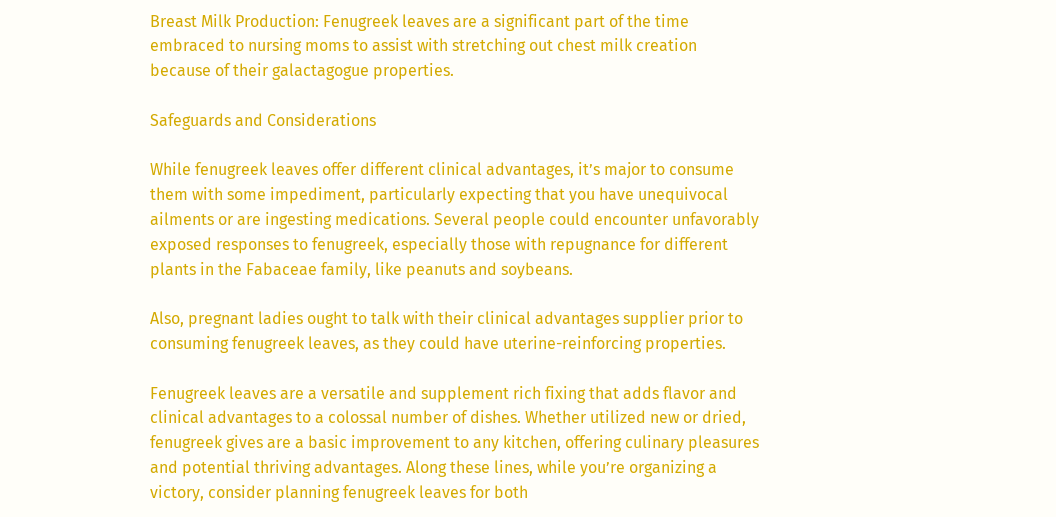Breast Milk Production: Fenugreek leaves are a significant part of the time embraced to nursing moms to assist with stretching out chest milk creation because of their galactagogue properties.

Safeguards and Considerations

While fenugreek leaves offer different clinical advantages, it’s major to consume them with some impediment, particularly expecting that you have unequivocal ailments or are ingesting medications. Several people could encounter unfavorably exposed responses to fenugreek, especially those with repugnance for different plants in the Fabaceae family, like peanuts and soybeans.

Also, pregnant ladies ought to talk with their clinical advantages supplier prior to consuming fenugreek leaves, as they could have uterine-reinforcing properties.

Fenugreek leaves are a versatile and supplement rich fixing that adds flavor and clinical advantages to a colossal number of dishes. Whether utilized new or dried, fenugreek gives are a basic improvement to any kitchen, offering culinary pleasures and potential thriving advantages. Along these lines, while you’re organizing a victory, consider planning fenugreek leaves for both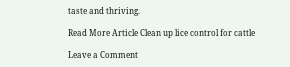taste and thriving.

Read More Article Clean up lice control for cattle

Leave a Comment